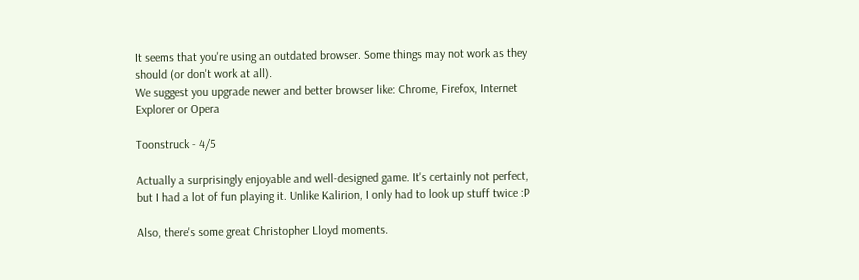It seems that you're using an outdated browser. Some things may not work as they should (or don't work at all).
We suggest you upgrade newer and better browser like: Chrome, Firefox, Internet Explorer or Opera

Toonstruck - 4/5

Actually a surprisingly enjoyable and well-designed game. It's certainly not perfect, but I had a lot of fun playing it. Unlike Kalirion, I only had to look up stuff twice :P

Also, there's some great Christopher Lloyd moments.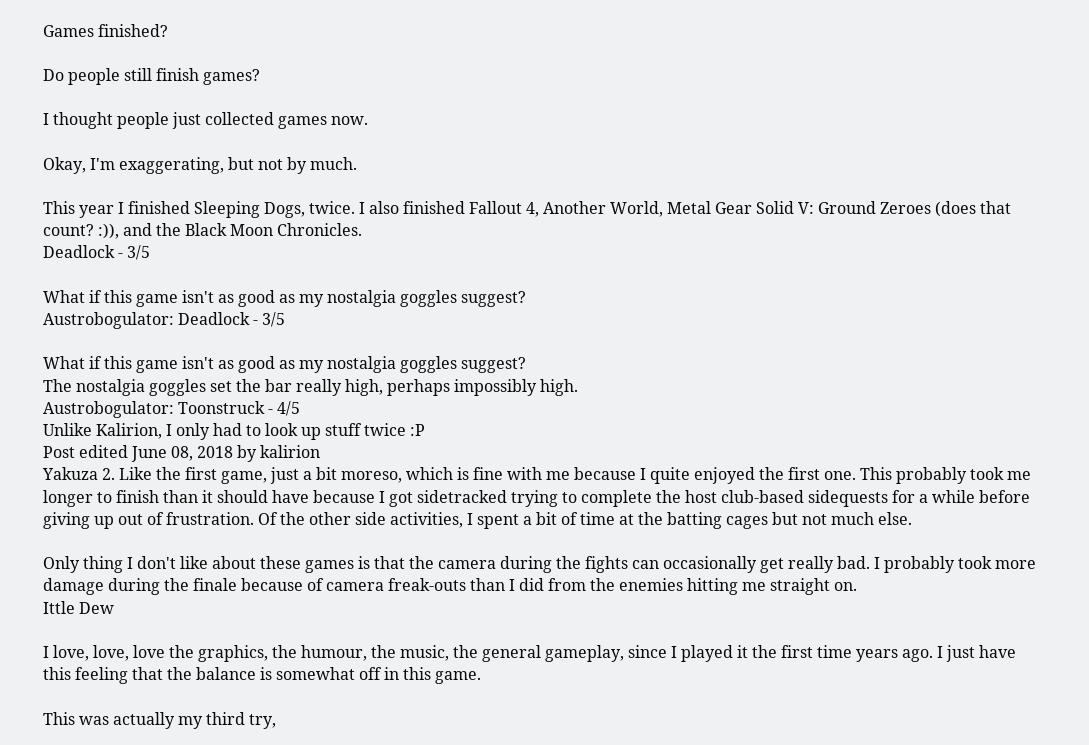Games finished?

Do people still finish games?

I thought people just collected games now.

Okay, I'm exaggerating, but not by much.

This year I finished Sleeping Dogs, twice. I also finished Fallout 4, Another World, Metal Gear Solid V: Ground Zeroes (does that count? :)), and the Black Moon Chronicles.
Deadlock - 3/5

What if this game isn't as good as my nostalgia goggles suggest?
Austrobogulator: Deadlock - 3/5

What if this game isn't as good as my nostalgia goggles suggest?
The nostalgia goggles set the bar really high, perhaps impossibly high.
Austrobogulator: Toonstruck - 4/5
Unlike Kalirion, I only had to look up stuff twice :P
Post edited June 08, 2018 by kalirion
Yakuza 2. Like the first game, just a bit moreso, which is fine with me because I quite enjoyed the first one. This probably took me longer to finish than it should have because I got sidetracked trying to complete the host club-based sidequests for a while before giving up out of frustration. Of the other side activities, I spent a bit of time at the batting cages but not much else.

Only thing I don't like about these games is that the camera during the fights can occasionally get really bad. I probably took more damage during the finale because of camera freak-outs than I did from the enemies hitting me straight on.
Ittle Dew

I love, love, love the graphics, the humour, the music, the general gameplay, since I played it the first time years ago. I just have this feeling that the balance is somewhat off in this game.

This was actually my third try,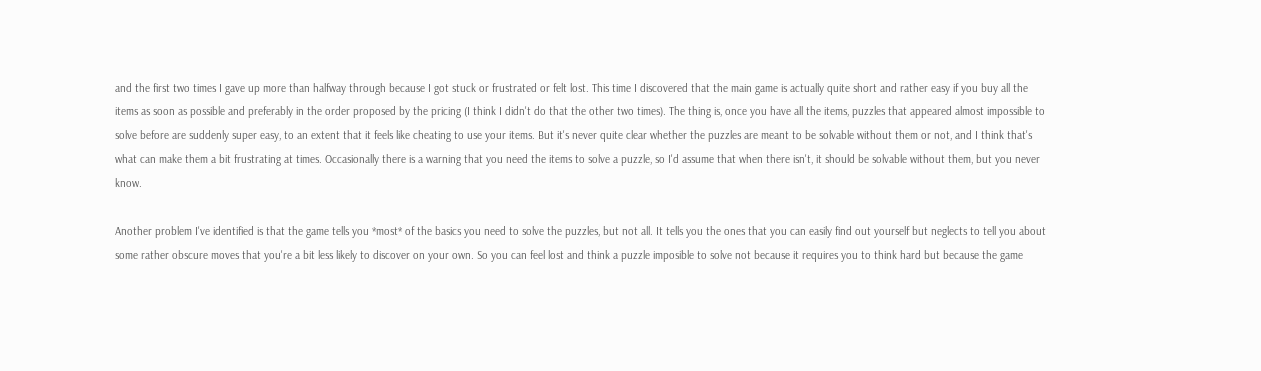and the first two times I gave up more than halfway through because I got stuck or frustrated or felt lost. This time I discovered that the main game is actually quite short and rather easy if you buy all the items as soon as possible and preferably in the order proposed by the pricing (I think I didn't do that the other two times). The thing is, once you have all the items, puzzles that appeared almost impossible to solve before are suddenly super easy, to an extent that it feels like cheating to use your items. But it's never quite clear whether the puzzles are meant to be solvable without them or not, and I think that's what can make them a bit frustrating at times. Occasionally there is a warning that you need the items to solve a puzzle, so I'd assume that when there isn't, it should be solvable without them, but you never know.

Another problem I've identified is that the game tells you *most* of the basics you need to solve the puzzles, but not all. It tells you the ones that you can easily find out yourself but neglects to tell you about some rather obscure moves that you're a bit less likely to discover on your own. So you can feel lost and think a puzzle imposible to solve not because it requires you to think hard but because the game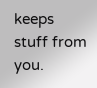keeps stuff from you.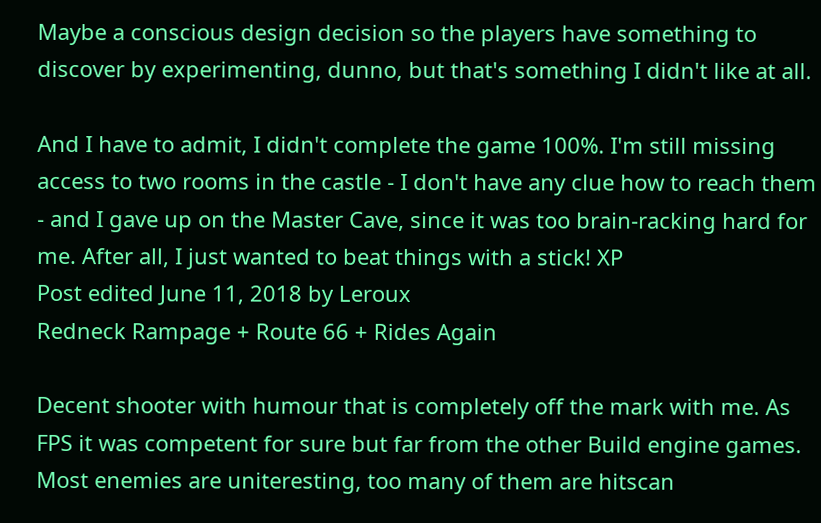Maybe a conscious design decision so the players have something to discover by experimenting, dunno, but that's something I didn't like at all.

And I have to admit, I didn't complete the game 100%. I'm still missing access to two rooms in the castle - I don't have any clue how to reach them - and I gave up on the Master Cave, since it was too brain-racking hard for me. After all, I just wanted to beat things with a stick! XP
Post edited June 11, 2018 by Leroux
Redneck Rampage + Route 66 + Rides Again

Decent shooter with humour that is completely off the mark with me. As FPS it was competent for sure but far from the other Build engine games.
Most enemies are uniteresting, too many of them are hitscan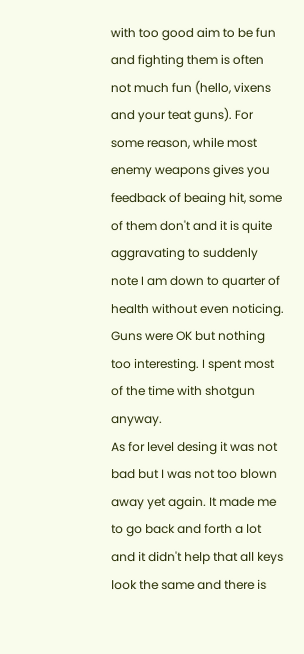with too good aim to be fun and fighting them is often not much fun (hello, vixens and your teat guns). For some reason, while most enemy weapons gives you feedback of beaing hit, some of them don't and it is quite aggravating to suddenly note I am down to quarter of health without even noticing.
Guns were OK but nothing too interesting. I spent most of the time with shotgun anyway.
As for level desing it was not bad but I was not too blown away yet again. It made me to go back and forth a lot and it didn't help that all keys look the same and there is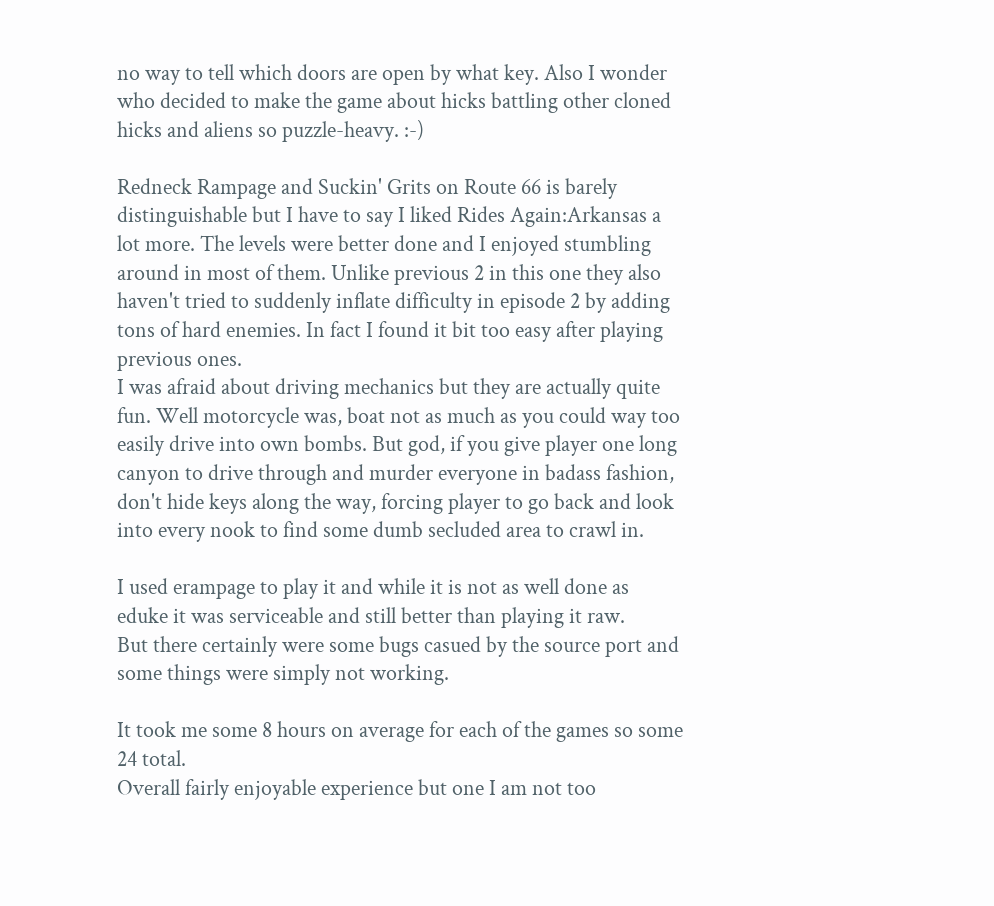no way to tell which doors are open by what key. Also I wonder who decided to make the game about hicks battling other cloned hicks and aliens so puzzle-heavy. :-)

Redneck Rampage and Suckin' Grits on Route 66 is barely distinguishable but I have to say I liked Rides Again:Arkansas a lot more. The levels were better done and I enjoyed stumbling around in most of them. Unlike previous 2 in this one they also haven't tried to suddenly inflate difficulty in episode 2 by adding tons of hard enemies. In fact I found it bit too easy after playing previous ones.
I was afraid about driving mechanics but they are actually quite fun. Well motorcycle was, boat not as much as you could way too easily drive into own bombs. But god, if you give player one long canyon to drive through and murder everyone in badass fashion, don't hide keys along the way, forcing player to go back and look into every nook to find some dumb secluded area to crawl in.

I used erampage to play it and while it is not as well done as eduke it was serviceable and still better than playing it raw.
But there certainly were some bugs casued by the source port and some things were simply not working.

It took me some 8 hours on average for each of the games so some 24 total.
Overall fairly enjoyable experience but one I am not too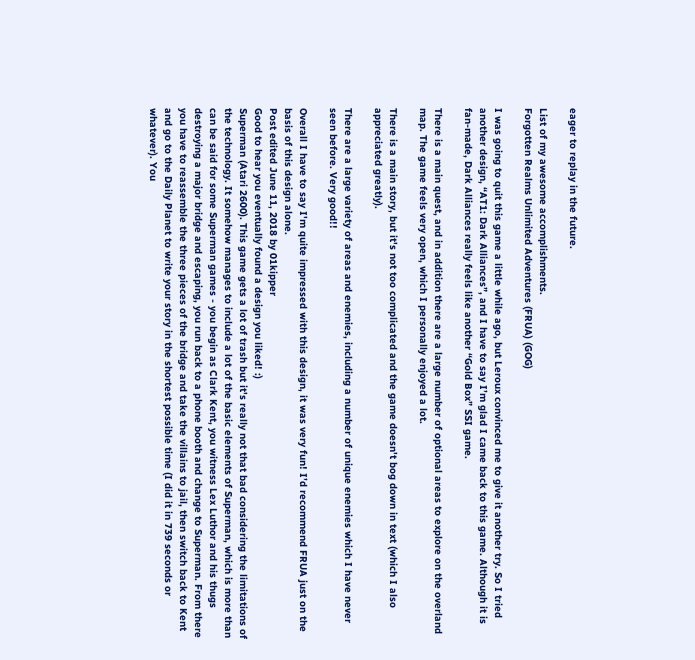eager to replay in the future.

List of my awesome accomplishments.
Forgotten Realms Unlimited Adventures (FRUA) (GOG)

I was going to quit this game a little while ago, but Leroux convinced me to give it another try. So I tried another design, “AT1: Dark Alliances”, and I have to say I’m glad I came back to this game. Although it is fan-made, Dark Alliances really feels like another “Gold Box” SSI game.

There is a main quest, and in addition there are a large number of optional areas to explore on the overland map. The game feels very open, which I personally enjoyed a lot.

There is a main story, but it's not too complicated and the game doesn't bog down in text (which I also appreciated greatly).

There are a large variety of areas and enemies, including a number of unique enemies which I have never seen before. Very good!!

Overall I have to say I'm quite impressed with this design, it was very fun! I’d recommend FRUA just on the basis of this design alone.
Post edited June 11, 2018 by 01kipper
Good to hear you eventually found a design you liked! :)
Superman (Atari 2600). This game gets a lot of trash but it's really not that bad considering the limitations of the technology. It somehow manages to include a lot of the basic elements of Superman, which is more than can be said for some Superman games - you begin as Clark Kent, you witness Lex Luthor and his thugs destroying a major bridge and escaping, you run back to a phone booth and change to Superman. From there you have to reassemble the three pieces of the bridge and take the villains to jail, then switch back to Kent and go to the Daily Planet to write your story in the shortest possible time (I did it in 739 seconds or whatever). You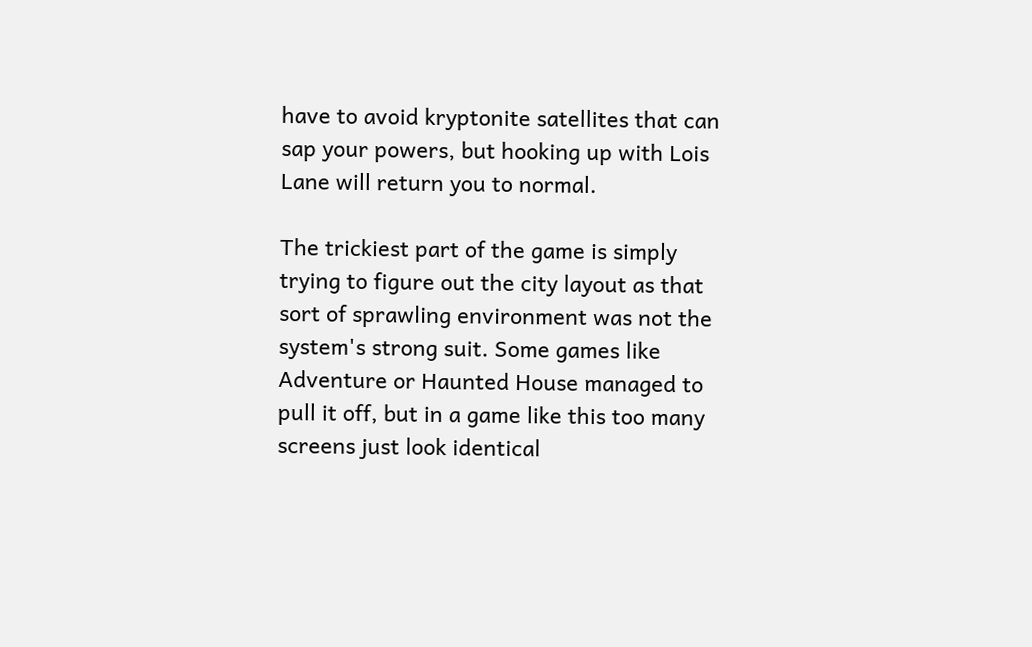have to avoid kryptonite satellites that can sap your powers, but hooking up with Lois Lane will return you to normal.

The trickiest part of the game is simply trying to figure out the city layout as that sort of sprawling environment was not the system's strong suit. Some games like Adventure or Haunted House managed to pull it off, but in a game like this too many screens just look identical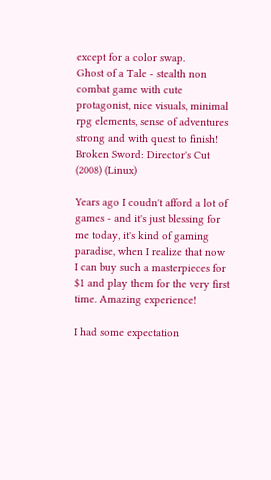except for a color swap.
Ghost of a Tale - stealth non combat game with cute protagonist, nice visuals, minimal rpg elements, sense of adventures strong and with quest to finish!
Broken Sword: Director's Cut (2008) (Linux)

Years ago I coudn't afford a lot of games - and it's just blessing for me today, it's kind of gaming paradise, when I realize that now I can buy such a masterpieces for $1 and play them for the very first time. Amazing experience!

I had some expectation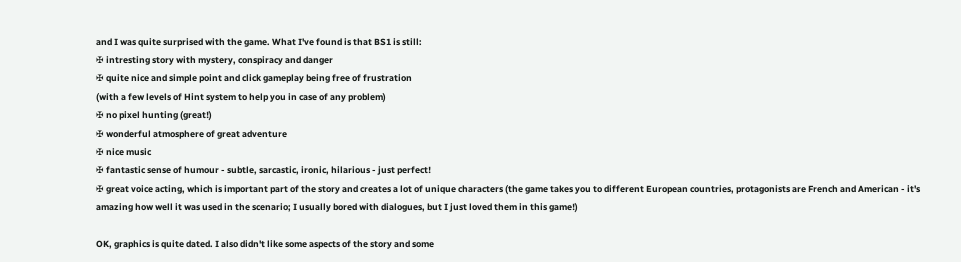and I was quite surprised with the game. What I've found is that BS1 is still:
✠ intresting story with mystery, conspiracy and danger
✠ quite nice and simple point and click gameplay being free of frustration
(with a few levels of Hint system to help you in case of any problem)
✠ no pixel hunting (great!)
✠ wonderful atmosphere of great adventure
✠ nice music
✠ fantastic sense of humour - subtle, sarcastic, ironic, hilarious - just perfect!
✠ great voice acting, which is important part of the story and creates a lot of unique characters (the game takes you to different European countries, protagonists are French and American - it's amazing how well it was used in the scenario; I usually bored with dialogues, but I just loved them in this game!)

OK, graphics is quite dated. I also didn't like some aspects of the story and some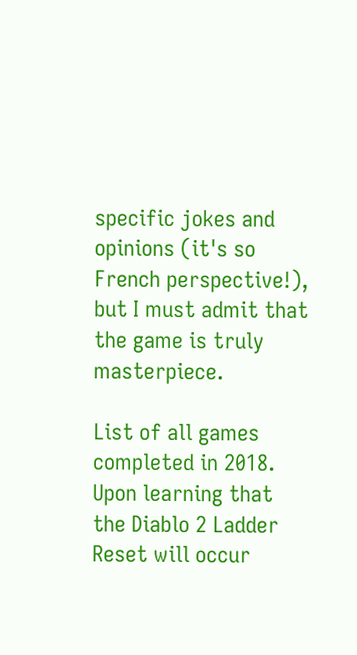specific jokes and opinions (it's so French perspective!), but I must admit that the game is truly masterpiece.

List of all games completed in 2018.
Upon learning that the Diablo 2 Ladder Reset will occur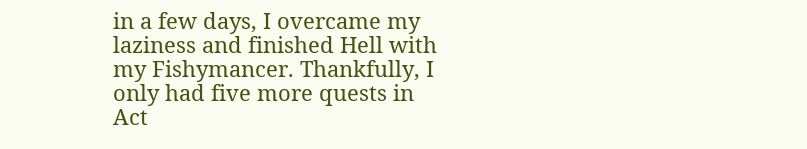in a few days, I overcame my laziness and finished Hell with my Fishymancer. Thankfully, I only had five more quests in Act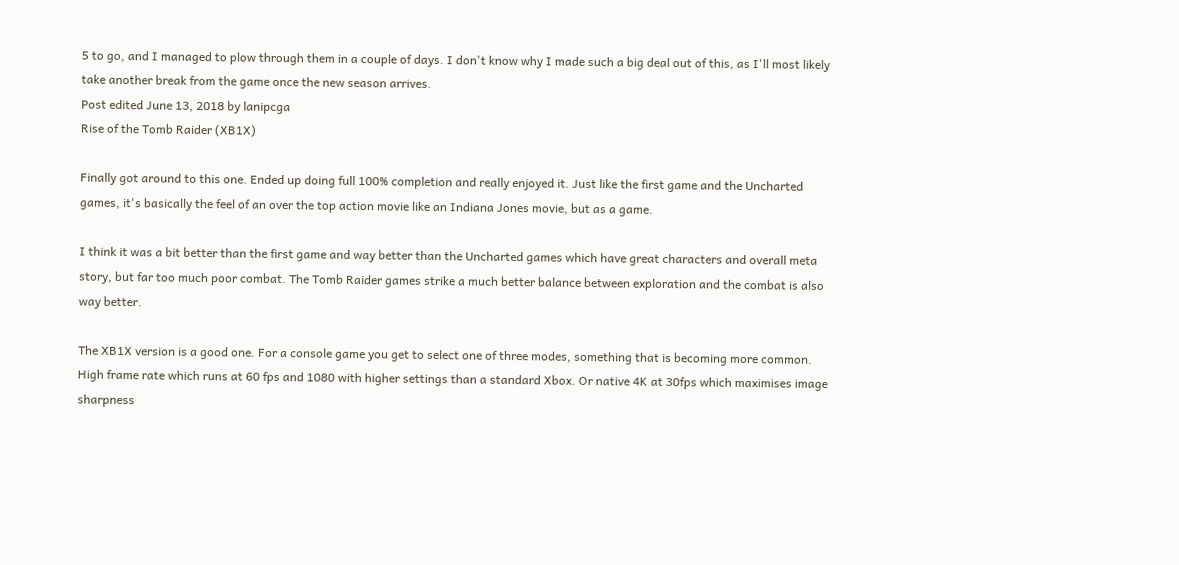5 to go, and I managed to plow through them in a couple of days. I don't know why I made such a big deal out of this, as I'll most likely take another break from the game once the new season arrives.
Post edited June 13, 2018 by lanipcga
Rise of the Tomb Raider (XB1X)

Finally got around to this one. Ended up doing full 100% completion and really enjoyed it. Just like the first game and the Uncharted games, it's basically the feel of an over the top action movie like an Indiana Jones movie, but as a game.

I think it was a bit better than the first game and way better than the Uncharted games which have great characters and overall meta story, but far too much poor combat. The Tomb Raider games strike a much better balance between exploration and the combat is also way better.

The XB1X version is a good one. For a console game you get to select one of three modes, something that is becoming more common. High frame rate which runs at 60 fps and 1080 with higher settings than a standard Xbox. Or native 4K at 30fps which maximises image sharpness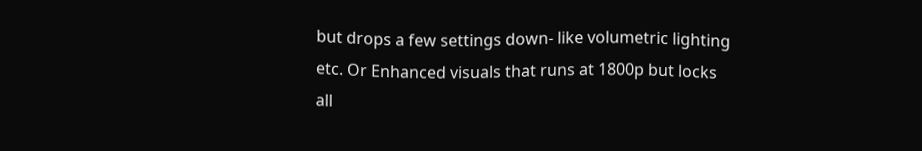but drops a few settings down- like volumetric lighting etc. Or Enhanced visuals that runs at 1800p but locks all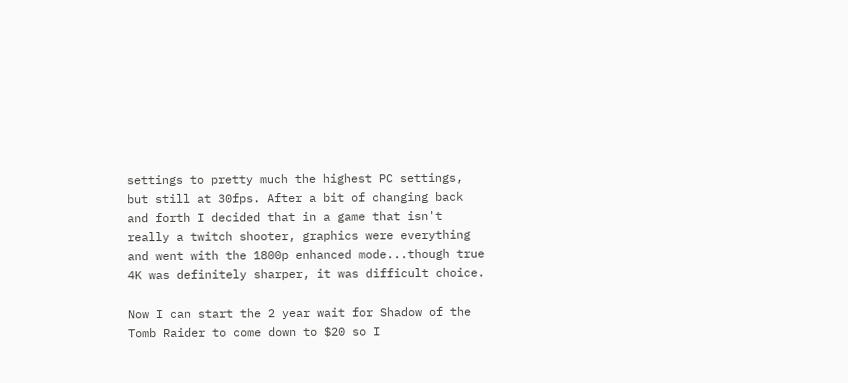settings to pretty much the highest PC settings, but still at 30fps. After a bit of changing back and forth I decided that in a game that isn't really a twitch shooter, graphics were everything and went with the 1800p enhanced mode...though true 4K was definitely sharper, it was difficult choice.

Now I can start the 2 year wait for Shadow of the Tomb Raider to come down to $20 so I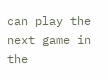can play the next game in the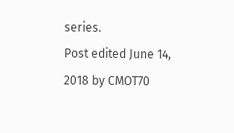series.
Post edited June 14, 2018 by CMOT70